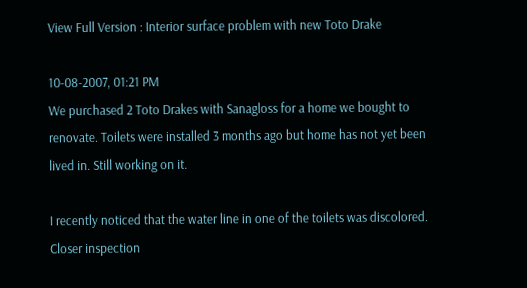View Full Version : Interior surface problem with new Toto Drake

10-08-2007, 01:21 PM
We purchased 2 Toto Drakes with Sanagloss for a home we bought to renovate. Toilets were installed 3 months ago but home has not yet been lived in. Still working on it.

I recently noticed that the water line in one of the toilets was discolored. Closer inspection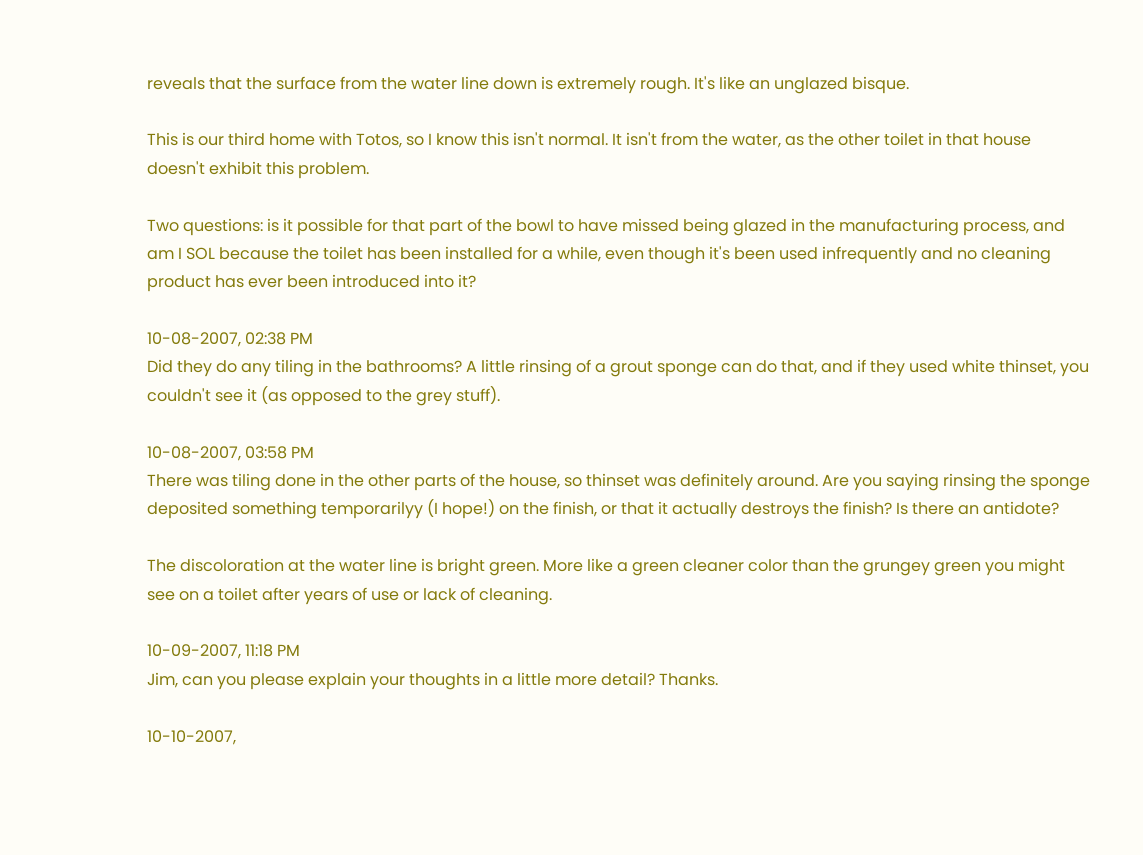reveals that the surface from the water line down is extremely rough. It's like an unglazed bisque.

This is our third home with Totos, so I know this isn't normal. It isn't from the water, as the other toilet in that house doesn't exhibit this problem.

Two questions: is it possible for that part of the bowl to have missed being glazed in the manufacturing process, and am I SOL because the toilet has been installed for a while, even though it's been used infrequently and no cleaning product has ever been introduced into it?

10-08-2007, 02:38 PM
Did they do any tiling in the bathrooms? A little rinsing of a grout sponge can do that, and if they used white thinset, you couldn't see it (as opposed to the grey stuff).

10-08-2007, 03:58 PM
There was tiling done in the other parts of the house, so thinset was definitely around. Are you saying rinsing the sponge deposited something temporarilyy (I hope!) on the finish, or that it actually destroys the finish? Is there an antidote?

The discoloration at the water line is bright green. More like a green cleaner color than the grungey green you might see on a toilet after years of use or lack of cleaning.

10-09-2007, 11:18 PM
Jim, can you please explain your thoughts in a little more detail? Thanks.

10-10-2007,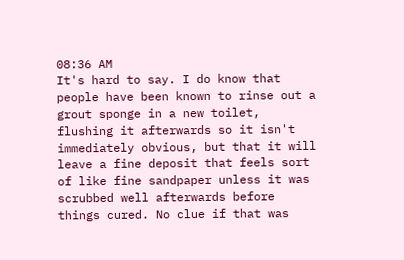08:36 AM
It's hard to say. I do know that people have been known to rinse out a grout sponge in a new toilet, flushing it afterwards so it isn't immediately obvious, but that it will leave a fine deposit that feels sort of like fine sandpaper unless it was scrubbed well afterwards before things cured. No clue if that was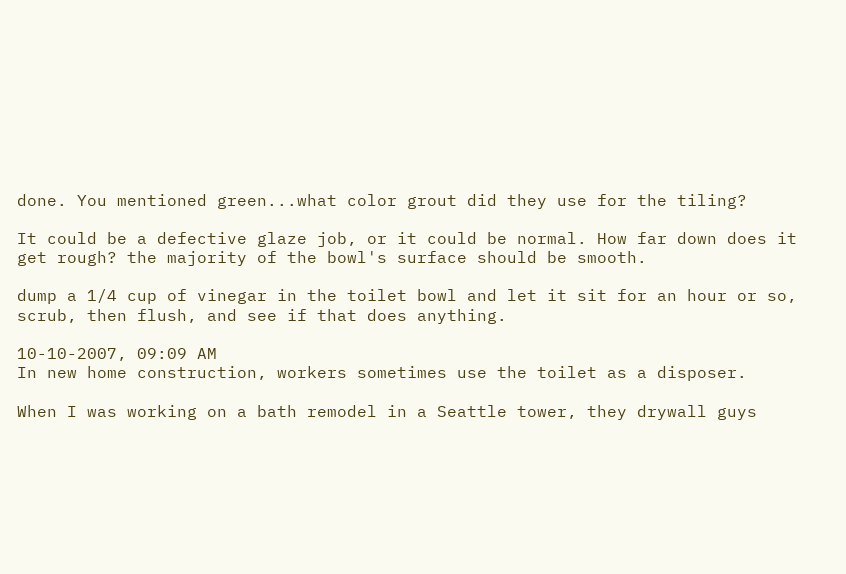done. You mentioned green...what color grout did they use for the tiling?

It could be a defective glaze job, or it could be normal. How far down does it get rough? the majority of the bowl's surface should be smooth.

dump a 1/4 cup of vinegar in the toilet bowl and let it sit for an hour or so, scrub, then flush, and see if that does anything.

10-10-2007, 09:09 AM
In new home construction, workers sometimes use the toilet as a disposer.

When I was working on a bath remodel in a Seattle tower, they drywall guys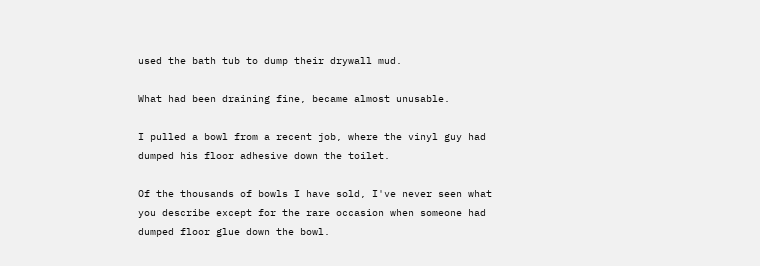used the bath tub to dump their drywall mud.

What had been draining fine, became almost unusable.

I pulled a bowl from a recent job, where the vinyl guy had dumped his floor adhesive down the toilet.

Of the thousands of bowls I have sold, I've never seen what you describe except for the rare occasion when someone had dumped floor glue down the bowl.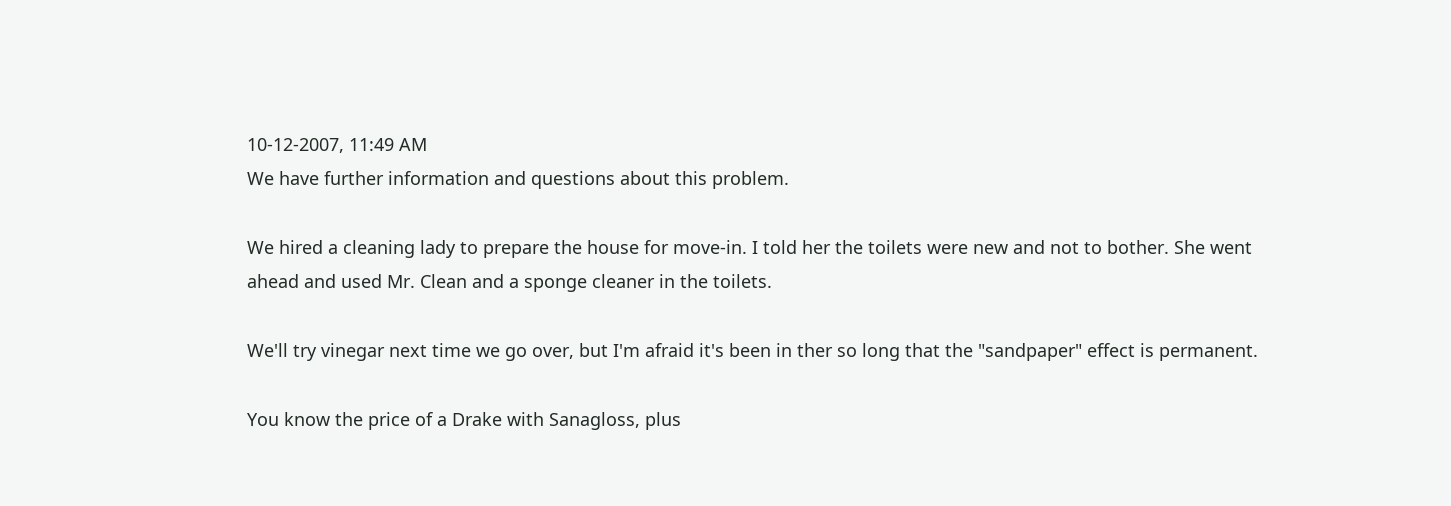10-12-2007, 11:49 AM
We have further information and questions about this problem.

We hired a cleaning lady to prepare the house for move-in. I told her the toilets were new and not to bother. She went ahead and used Mr. Clean and a sponge cleaner in the toilets.

We'll try vinegar next time we go over, but I'm afraid it's been in ther so long that the "sandpaper" effect is permanent.

You know the price of a Drake with Sanagloss, plus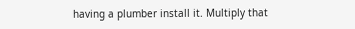having a plumber install it. Multiply that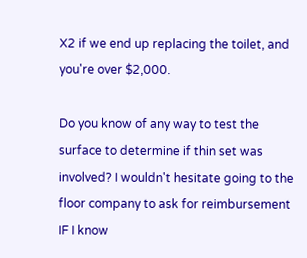X2 if we end up replacing the toilet, and you're over $2,000.

Do you know of any way to test the surface to determine if thin set was involved? I wouldn't hesitate going to the floor company to ask for reimbursement IF I know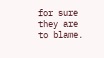for sure they are to blame.